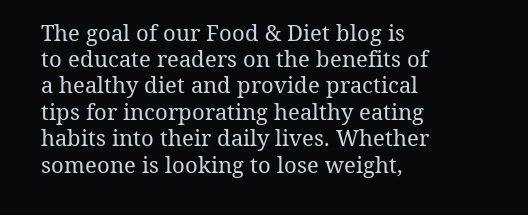The goal of our Food & Diet blog is to educate readers on the benefits of a healthy diet and provide practical tips for incorporating healthy eating habits into their daily lives. Whether someone is looking to lose weight,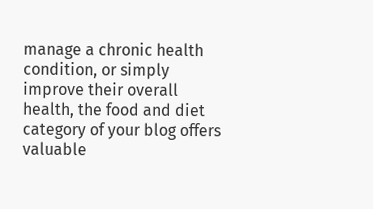manage a chronic health condition, or simply improve their overall health, the food and diet category of your blog offers valuable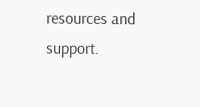resources and support.